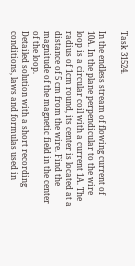Task 31524.

In the endless stream of flowing current of 10A. In the plane perpendicular to the wire loop is a circular coil with a current 1A. The radius of 1cm round, its center is located at a distance of 5 cm from the wire. Find the magnitude of the magnetic field in the center of the loop.
Detailed solution with a short recording conditions, laws and formulas used in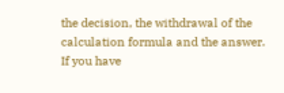the decision, the withdrawal of the calculation formula and the answer.
If you have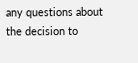any questions about the decision to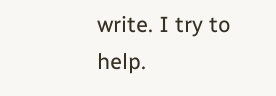write. I try to help.